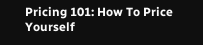Pricing 101: How To Price Yourself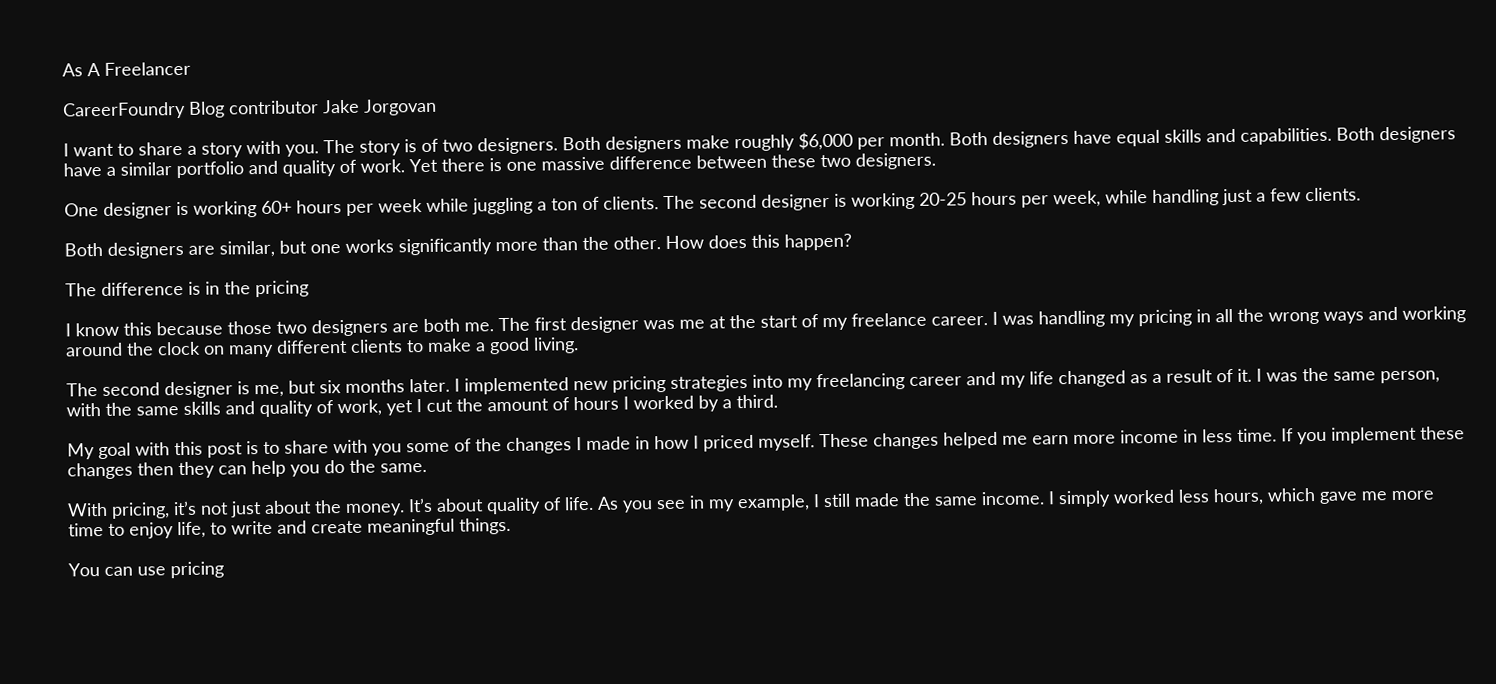As A Freelancer

CareerFoundry Blog contributor Jake Jorgovan

I want to share a story with you. The story is of two designers. Both designers make roughly $6,000 per month. Both designers have equal skills and capabilities. Both designers have a similar portfolio and quality of work. Yet there is one massive difference between these two designers.

One designer is working 60+ hours per week while juggling a ton of clients. The second designer is working 20-25 hours per week, while handling just a few clients.

Both designers are similar, but one works significantly more than the other. How does this happen?

The difference is in the pricing

I know this because those two designers are both me. The first designer was me at the start of my freelance career. I was handling my pricing in all the wrong ways and working around the clock on many different clients to make a good living.

The second designer is me, but six months later. I implemented new pricing strategies into my freelancing career and my life changed as a result of it. I was the same person, with the same skills and quality of work, yet I cut the amount of hours I worked by a third.

My goal with this post is to share with you some of the changes I made in how I priced myself. These changes helped me earn more income in less time. If you implement these changes then they can help you do the same.

With pricing, it’s not just about the money. It’s about quality of life. As you see in my example, I still made the same income. I simply worked less hours, which gave me more time to enjoy life, to write and create meaningful things.

You can use pricing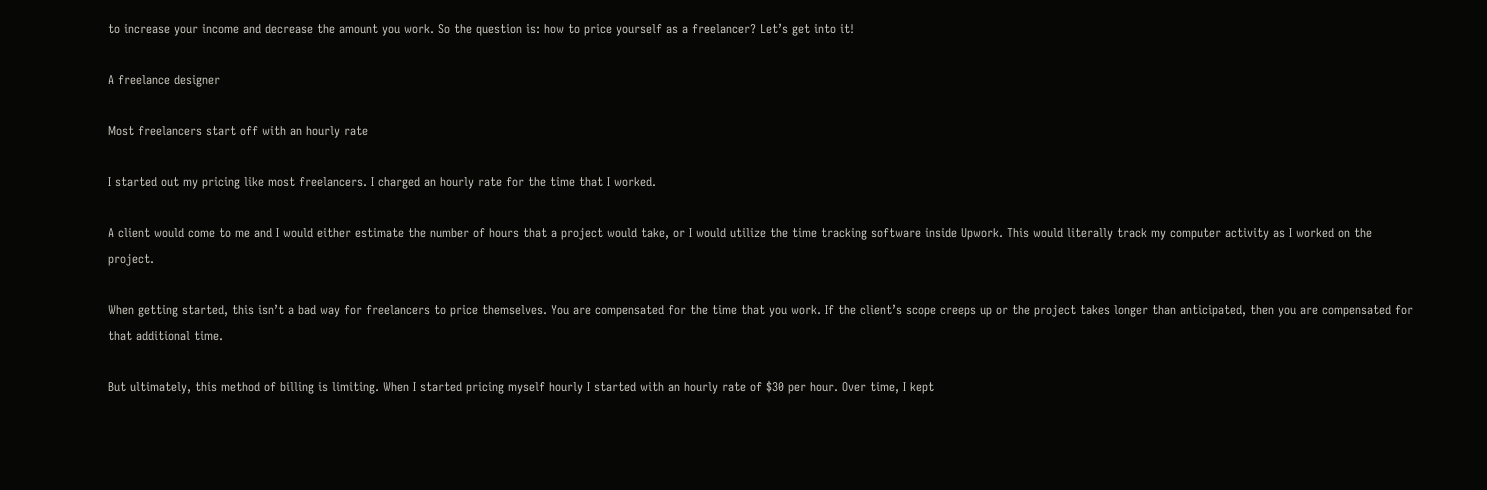to increase your income and decrease the amount you work. So the question is: how to price yourself as a freelancer? Let’s get into it!

A freelance designer

Most freelancers start off with an hourly rate

I started out my pricing like most freelancers. I charged an hourly rate for the time that I worked.

A client would come to me and I would either estimate the number of hours that a project would take, or I would utilize the time tracking software inside Upwork. This would literally track my computer activity as I worked on the project.

When getting started, this isn’t a bad way for freelancers to price themselves. You are compensated for the time that you work. If the client’s scope creeps up or the project takes longer than anticipated, then you are compensated for that additional time.

But ultimately, this method of billing is limiting. When I started pricing myself hourly I started with an hourly rate of $30 per hour. Over time, I kept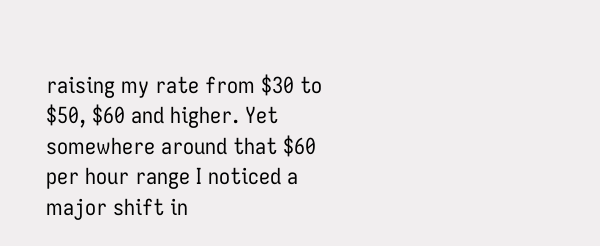raising my rate from $30 to $50, $60 and higher. Yet somewhere around that $60 per hour range I noticed a major shift in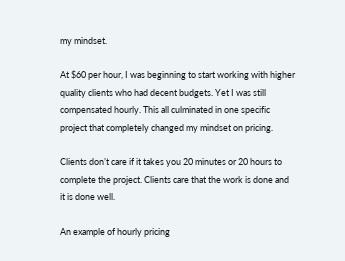my mindset.

At $60 per hour, I was beginning to start working with higher quality clients who had decent budgets. Yet I was still compensated hourly. This all culminated in one specific project that completely changed my mindset on pricing.

Clients don’t care if it takes you 20 minutes or 20 hours to complete the project. Clients care that the work is done and it is done well.

An example of hourly pricing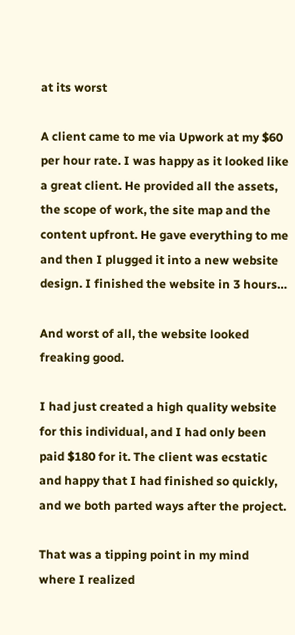at its worst

A client came to me via Upwork at my $60 per hour rate. I was happy as it looked like a great client. He provided all the assets, the scope of work, the site map and the content upfront. He gave everything to me and then I plugged it into a new website design. I finished the website in 3 hours…

And worst of all, the website looked freaking good.

I had just created a high quality website for this individual, and I had only been paid $180 for it. The client was ecstatic and happy that I had finished so quickly, and we both parted ways after the project.

That was a tipping point in my mind where I realized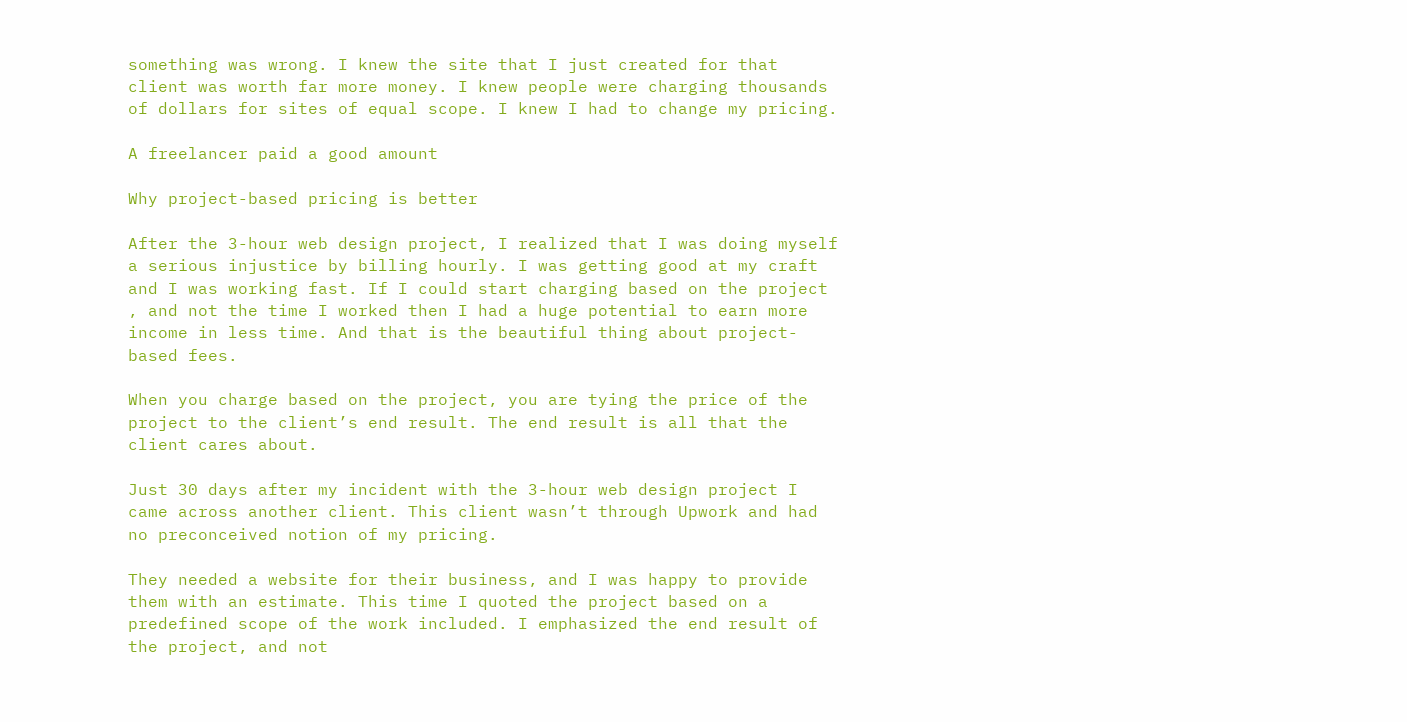something was wrong. I knew the site that I just created for that client was worth far more money. I knew people were charging thousands of dollars for sites of equal scope. I knew I had to change my pricing.

A freelancer paid a good amount

Why project-based pricing is better

After the 3-hour web design project, I realized that I was doing myself a serious injustice by billing hourly. I was getting good at my craft and I was working fast. If I could start charging based on the project , and not the time I worked then I had a huge potential to earn more income in less time. And that is the beautiful thing about project-based fees.

When you charge based on the project, you are tying the price of the project to the client’s end result. The end result is all that the client cares about.

Just 30 days after my incident with the 3-hour web design project I came across another client. This client wasn’t through Upwork and had no preconceived notion of my pricing.

They needed a website for their business, and I was happy to provide them with an estimate. This time I quoted the project based on a predefined scope of the work included. I emphasized the end result of the project, and not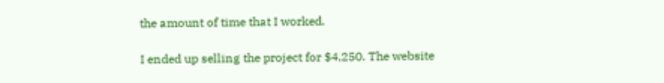the amount of time that I worked.

I ended up selling the project for $4,250. The website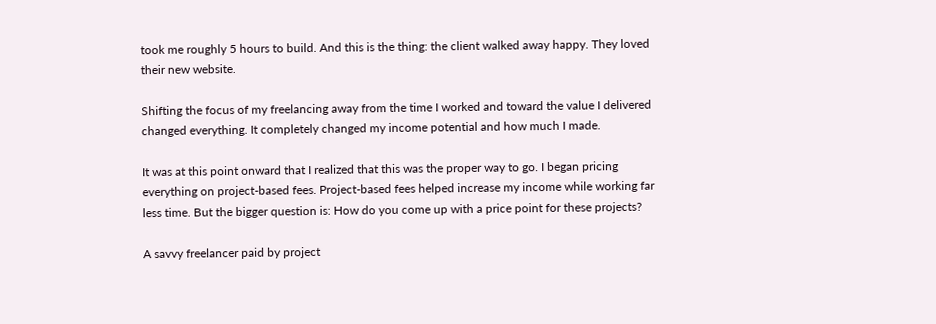took me roughly 5 hours to build. And this is the thing: the client walked away happy. They loved their new website.

Shifting the focus of my freelancing away from the time I worked and toward the value I delivered changed everything. It completely changed my income potential and how much I made.

It was at this point onward that I realized that this was the proper way to go. I began pricing everything on project-based fees. Project-based fees helped increase my income while working far less time. But the bigger question is: How do you come up with a price point for these projects?

A savvy freelancer paid by project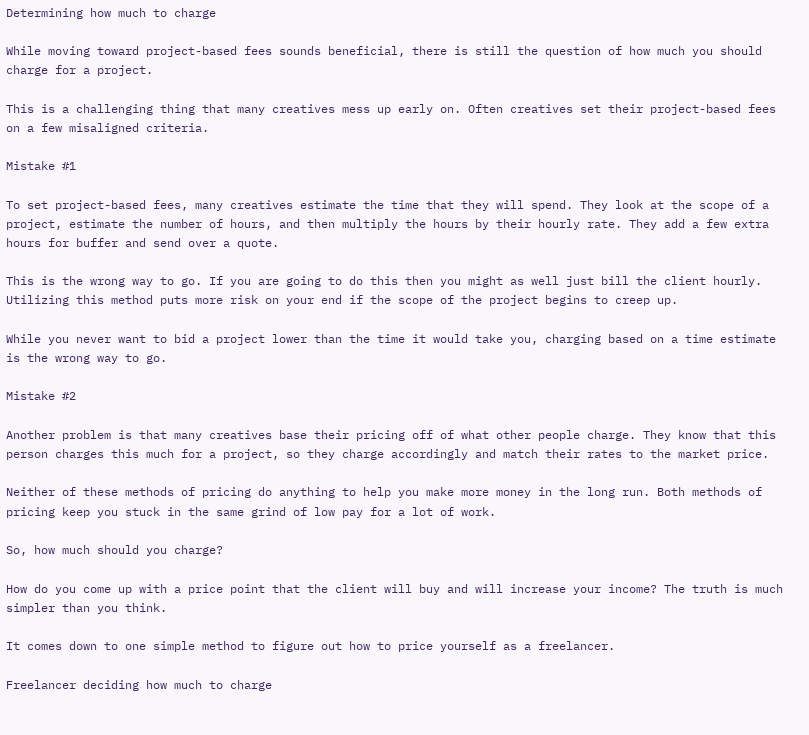Determining how much to charge

While moving toward project-based fees sounds beneficial, there is still the question of how much you should charge for a project.

This is a challenging thing that many creatives mess up early on. Often creatives set their project-based fees on a few misaligned criteria.

Mistake #1

To set project-based fees, many creatives estimate the time that they will spend. They look at the scope of a project, estimate the number of hours, and then multiply the hours by their hourly rate. They add a few extra hours for buffer and send over a quote.

This is the wrong way to go. If you are going to do this then you might as well just bill the client hourly. Utilizing this method puts more risk on your end if the scope of the project begins to creep up.

While you never want to bid a project lower than the time it would take you, charging based on a time estimate is the wrong way to go.

Mistake #2

Another problem is that many creatives base their pricing off of what other people charge. They know that this person charges this much for a project, so they charge accordingly and match their rates to the market price.

Neither of these methods of pricing do anything to help you make more money in the long run. Both methods of pricing keep you stuck in the same grind of low pay for a lot of work.

So, how much should you charge?

How do you come up with a price point that the client will buy and will increase your income? The truth is much simpler than you think.

It comes down to one simple method to figure out how to price yourself as a freelancer.

Freelancer deciding how much to charge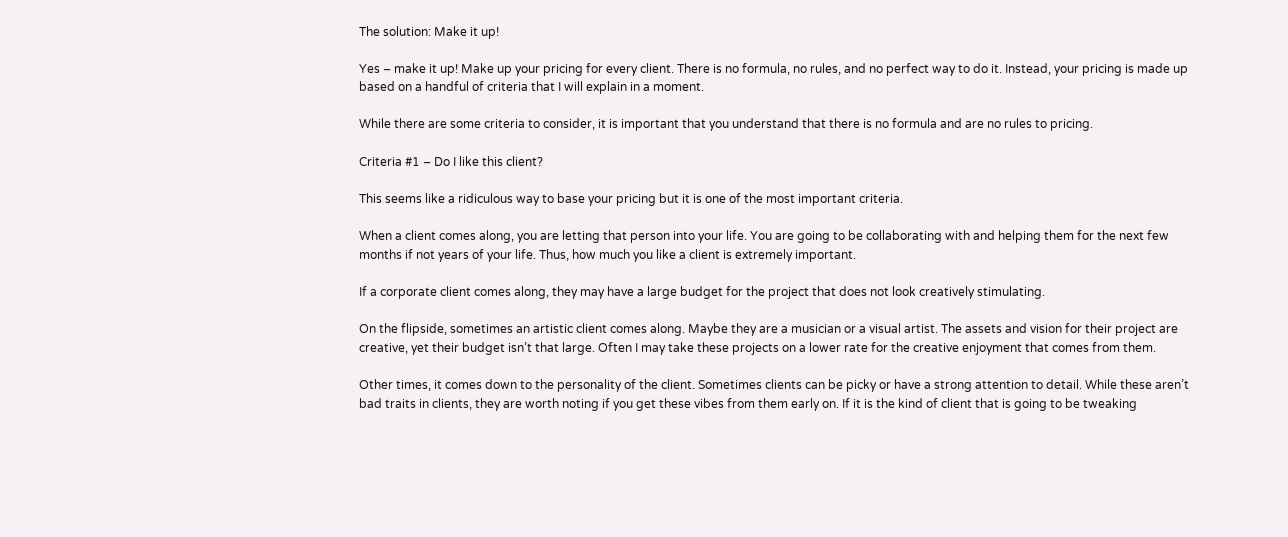The solution: Make it up!

Yes – make it up! Make up your pricing for every client. There is no formula, no rules, and no perfect way to do it. Instead, your pricing is made up based on a handful of criteria that I will explain in a moment.

While there are some criteria to consider, it is important that you understand that there is no formula and are no rules to pricing.

Criteria #1 – Do I like this client?

This seems like a ridiculous way to base your pricing but it is one of the most important criteria.

When a client comes along, you are letting that person into your life. You are going to be collaborating with and helping them for the next few months if not years of your life. Thus, how much you like a client is extremely important.

If a corporate client comes along, they may have a large budget for the project that does not look creatively stimulating.

On the flipside, sometimes an artistic client comes along. Maybe they are a musician or a visual artist. The assets and vision for their project are creative, yet their budget isn’t that large. Often I may take these projects on a lower rate for the creative enjoyment that comes from them.

Other times, it comes down to the personality of the client. Sometimes clients can be picky or have a strong attention to detail. While these aren’t bad traits in clients, they are worth noting if you get these vibes from them early on. If it is the kind of client that is going to be tweaking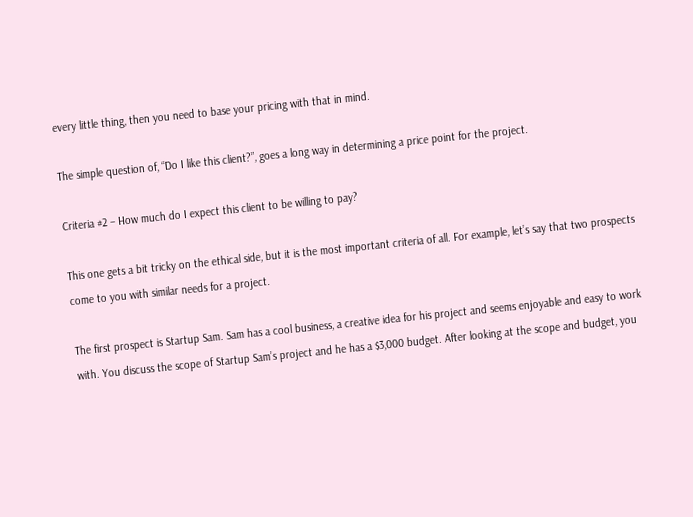every little thing, then you need to base your pricing with that in mind.

The simple question of, “Do I like this client?”, goes a long way in determining a price point for the project.

Criteria #2 – How much do I expect this client to be willing to pay?

This one gets a bit tricky on the ethical side, but it is the most important criteria of all. For example, let’s say that two prospects come to you with similar needs for a project.

The first prospect is Startup Sam. Sam has a cool business, a creative idea for his project and seems enjoyable and easy to work with. You discuss the scope of Startup Sam’s project and he has a $3,000 budget. After looking at the scope and budget, you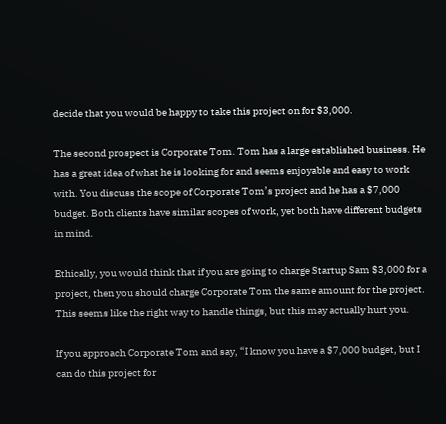decide that you would be happy to take this project on for $3,000.

The second prospect is Corporate Tom. Tom has a large established business. He has a great idea of what he is looking for and seems enjoyable and easy to work with. You discuss the scope of Corporate Tom’s project and he has a $7,000 budget. Both clients have similar scopes of work, yet both have different budgets in mind.

Ethically, you would think that if you are going to charge Startup Sam $3,000 for a project, then you should charge Corporate Tom the same amount for the project. This seems like the right way to handle things, but this may actually hurt you.

If you approach Corporate Tom and say, “I know you have a $7,000 budget, but I can do this project for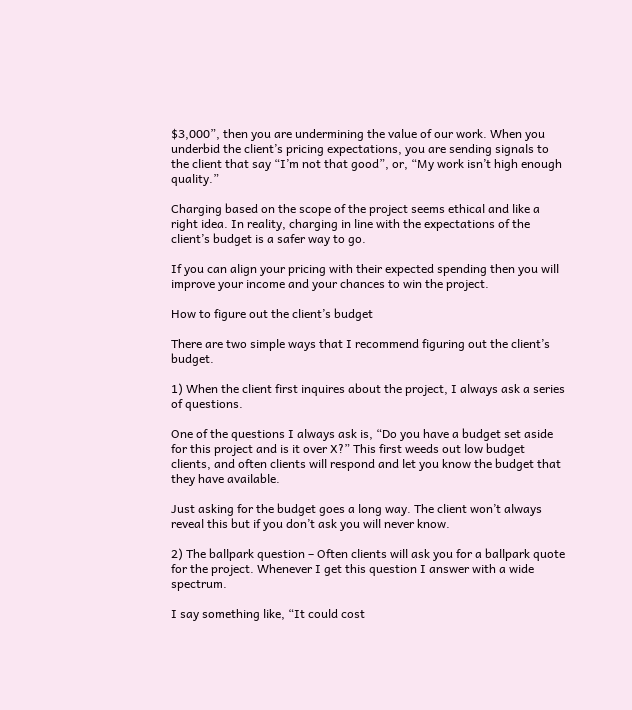$3,000”, then you are undermining the value of our work. When you underbid the client’s pricing expectations, you are sending signals to the client that say “I’m not that good”, or, “My work isn’t high enough quality.”

Charging based on the scope of the project seems ethical and like a right idea. In reality, charging in line with the expectations of the client’s budget is a safer way to go.

If you can align your pricing with their expected spending then you will improve your income and your chances to win the project.

How to figure out the client’s budget

There are two simple ways that I recommend figuring out the client’s budget.

1) When the client first inquires about the project, I always ask a series of questions.

One of the questions I always ask is, “Do you have a budget set aside for this project and is it over X?” This first weeds out low budget clients, and often clients will respond and let you know the budget that they have available.

Just asking for the budget goes a long way. The client won’t always reveal this but if you don’t ask you will never know.

2) The ballpark question – Often clients will ask you for a ballpark quote for the project. Whenever I get this question I answer with a wide spectrum.

I say something like, “It could cost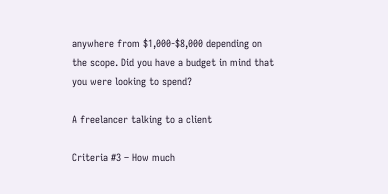anywhere from $1,000-$8,000 depending on the scope. Did you have a budget in mind that you were looking to spend?

A freelancer talking to a client

Criteria #3 – How much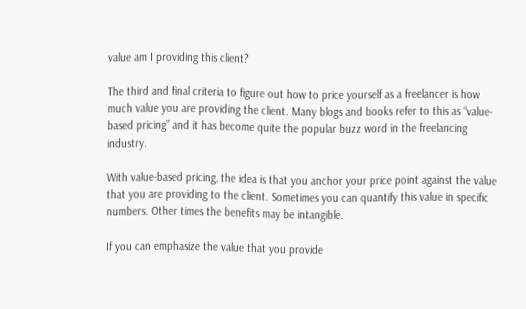value am I providing this client?

The third and final criteria to figure out how to price yourself as a freelancer is how much value you are providing the client. Many blogs and books refer to this as “value-based pricing” and it has become quite the popular buzz word in the freelancing industry.

With value-based pricing, the idea is that you anchor your price point against the value that you are providing to the client. Sometimes you can quantify this value in specific numbers. Other times the benefits may be intangible.

If you can emphasize the value that you provide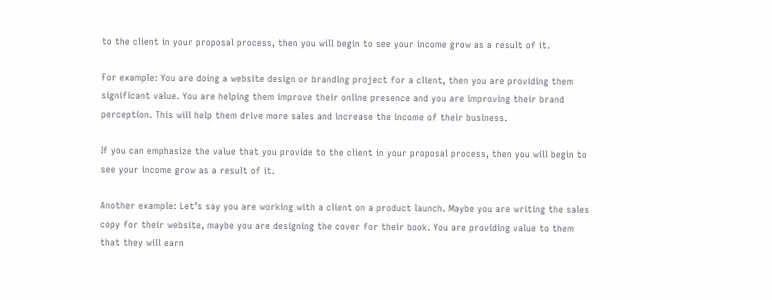to the client in your proposal process, then you will begin to see your income grow as a result of it.

For example: You are doing a website design or branding project for a client, then you are providing them significant value. You are helping them improve their online presence and you are improving their brand perception. This will help them drive more sales and increase the income of their business.

If you can emphasize the value that you provide to the client in your proposal process, then you will begin to see your income grow as a result of it.

Another example: Let’s say you are working with a client on a product launch. Maybe you are writing the sales copy for their website, maybe you are designing the cover for their book. You are providing value to them that they will earn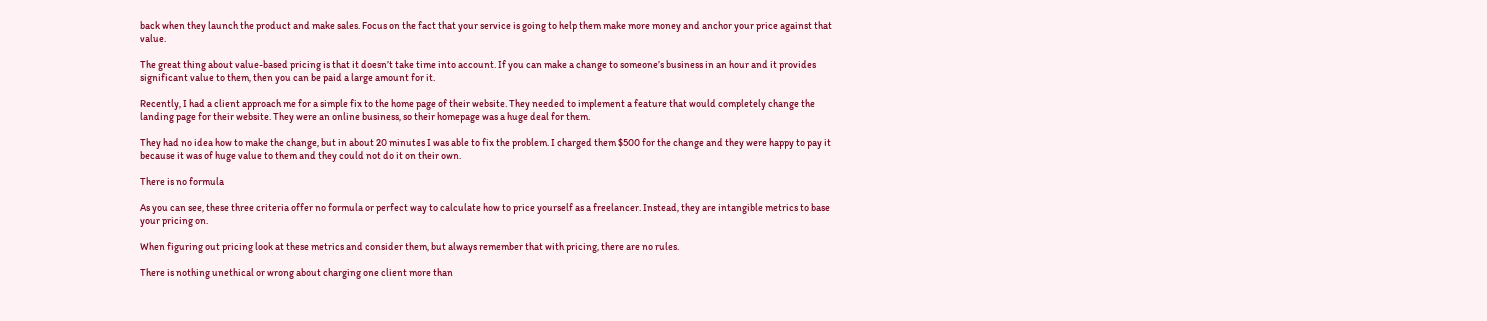back when they launch the product and make sales. Focus on the fact that your service is going to help them make more money and anchor your price against that value.

The great thing about value-based pricing is that it doesn’t take time into account. If you can make a change to someone’s business in an hour and it provides significant value to them, then you can be paid a large amount for it.

Recently, I had a client approach me for a simple fix to the home page of their website. They needed to implement a feature that would completely change the landing page for their website. They were an online business, so their homepage was a huge deal for them.

They had no idea how to make the change, but in about 20 minutes I was able to fix the problem. I charged them $500 for the change and they were happy to pay it because it was of huge value to them and they could not do it on their own.

There is no formula

As you can see, these three criteria offer no formula or perfect way to calculate how to price yourself as a freelancer. Instead, they are intangible metrics to base your pricing on.

When figuring out pricing look at these metrics and consider them, but always remember that with pricing, there are no rules.

There is nothing unethical or wrong about charging one client more than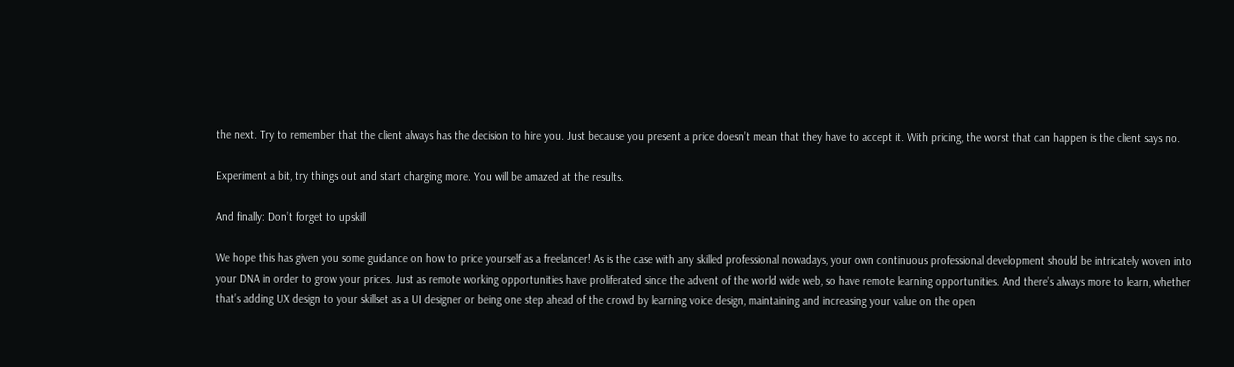the next. Try to remember that the client always has the decision to hire you. Just because you present a price doesn’t mean that they have to accept it. With pricing, the worst that can happen is the client says no.

Experiment a bit, try things out and start charging more. You will be amazed at the results.

And finally: Don’t forget to upskill

We hope this has given you some guidance on how to price yourself as a freelancer! As is the case with any skilled professional nowadays, your own continuous professional development should be intricately woven into your DNA in order to grow your prices. Just as remote working opportunities have proliferated since the advent of the world wide web, so have remote learning opportunities. And there’s always more to learn, whether that’s adding UX design to your skillset as a UI designer or being one step ahead of the crowd by learning voice design, maintaining and increasing your value on the open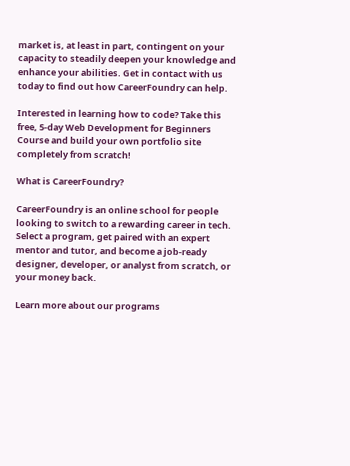market is, at least in part, contingent on your capacity to steadily deepen your knowledge and enhance your abilities. Get in contact with us today to find out how CareerFoundry can help.

Interested in learning how to code? Take this free, 5-day Web Development for Beginners Course and build your own portfolio site completely from scratch!

What is CareerFoundry?

CareerFoundry is an online school for people looking to switch to a rewarding career in tech. Select a program, get paired with an expert mentor and tutor, and become a job-ready designer, developer, or analyst from scratch, or your money back.

Learn more about our programs